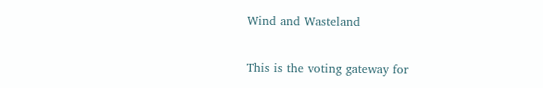Wind and Wasteland

This is the voting gateway for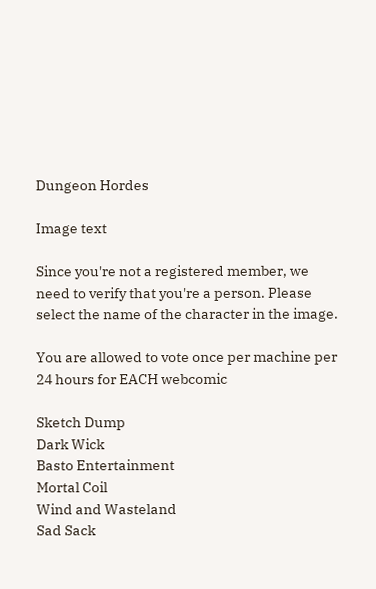Dungeon Hordes

Image text

Since you're not a registered member, we need to verify that you're a person. Please select the name of the character in the image.

You are allowed to vote once per machine per 24 hours for EACH webcomic

Sketch Dump
Dark Wick
Basto Entertainment
Mortal Coil
Wind and Wasteland
Sad Sack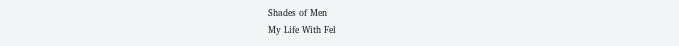Shades of Men
My Life With Fel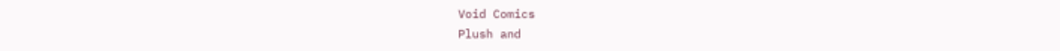Void Comics
Plush and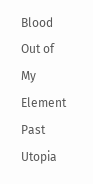Blood
Out of My Element
Past Utopia